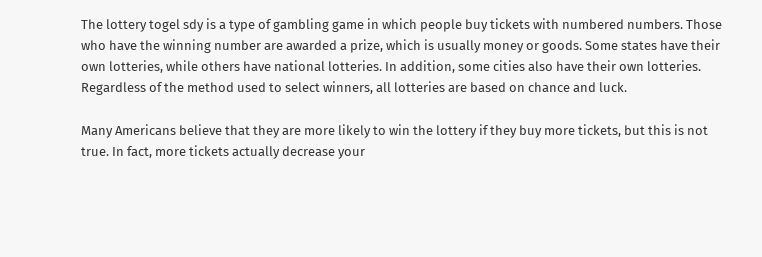The lottery togel sdy is a type of gambling game in which people buy tickets with numbered numbers. Those who have the winning number are awarded a prize, which is usually money or goods. Some states have their own lotteries, while others have national lotteries. In addition, some cities also have their own lotteries. Regardless of the method used to select winners, all lotteries are based on chance and luck.

Many Americans believe that they are more likely to win the lottery if they buy more tickets, but this is not true. In fact, more tickets actually decrease your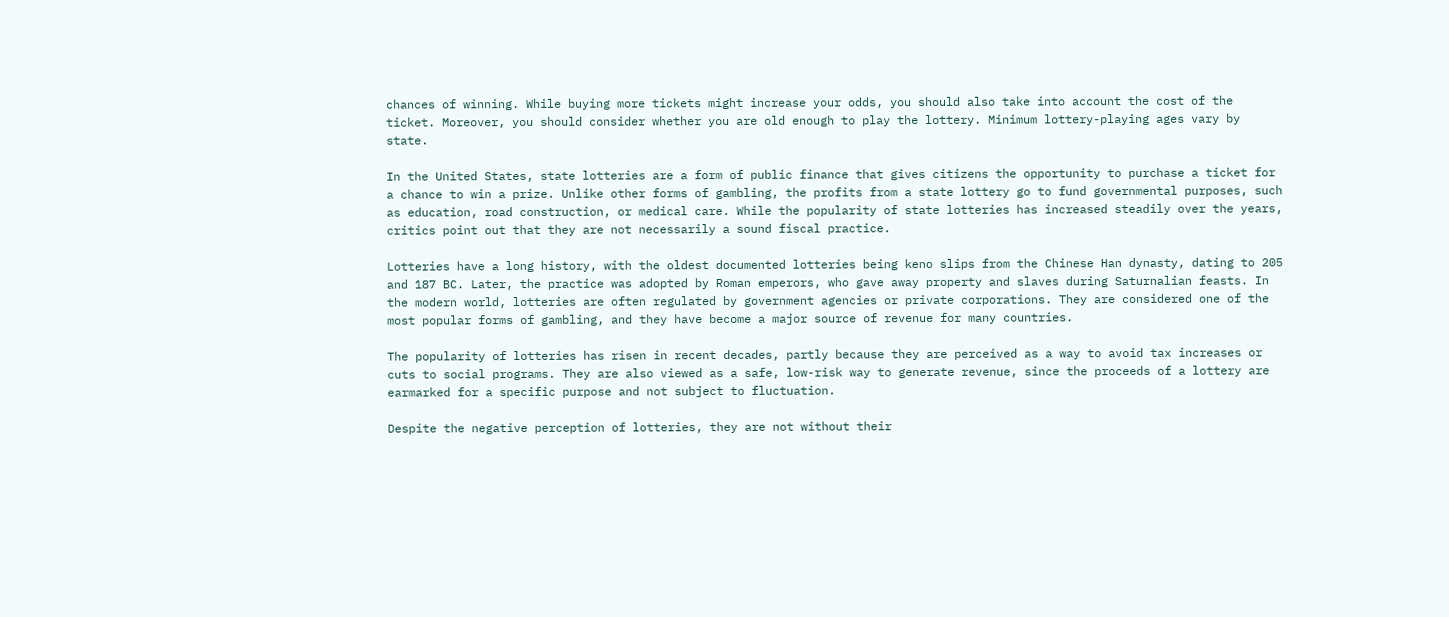chances of winning. While buying more tickets might increase your odds, you should also take into account the cost of the ticket. Moreover, you should consider whether you are old enough to play the lottery. Minimum lottery-playing ages vary by state.

In the United States, state lotteries are a form of public finance that gives citizens the opportunity to purchase a ticket for a chance to win a prize. Unlike other forms of gambling, the profits from a state lottery go to fund governmental purposes, such as education, road construction, or medical care. While the popularity of state lotteries has increased steadily over the years, critics point out that they are not necessarily a sound fiscal practice.

Lotteries have a long history, with the oldest documented lotteries being keno slips from the Chinese Han dynasty, dating to 205 and 187 BC. Later, the practice was adopted by Roman emperors, who gave away property and slaves during Saturnalian feasts. In the modern world, lotteries are often regulated by government agencies or private corporations. They are considered one of the most popular forms of gambling, and they have become a major source of revenue for many countries.

The popularity of lotteries has risen in recent decades, partly because they are perceived as a way to avoid tax increases or cuts to social programs. They are also viewed as a safe, low-risk way to generate revenue, since the proceeds of a lottery are earmarked for a specific purpose and not subject to fluctuation.

Despite the negative perception of lotteries, they are not without their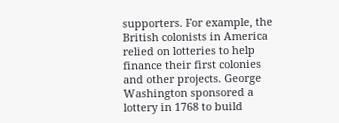supporters. For example, the British colonists in America relied on lotteries to help finance their first colonies and other projects. George Washington sponsored a lottery in 1768 to build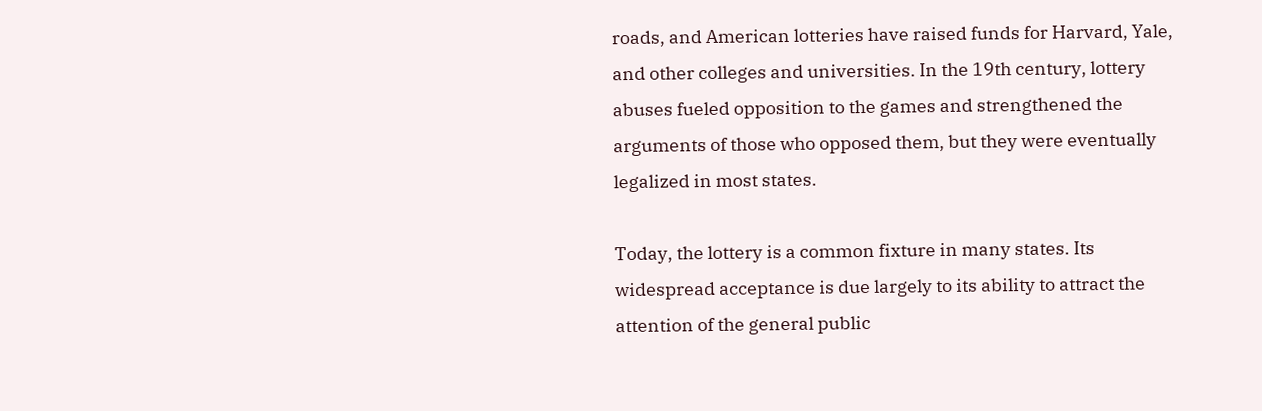roads, and American lotteries have raised funds for Harvard, Yale, and other colleges and universities. In the 19th century, lottery abuses fueled opposition to the games and strengthened the arguments of those who opposed them, but they were eventually legalized in most states.

Today, the lottery is a common fixture in many states. Its widespread acceptance is due largely to its ability to attract the attention of the general public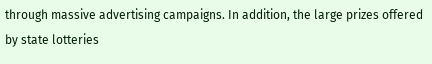through massive advertising campaigns. In addition, the large prizes offered by state lotteries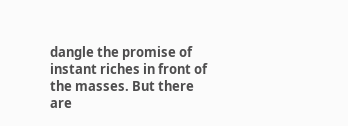dangle the promise of instant riches in front of the masses. But there are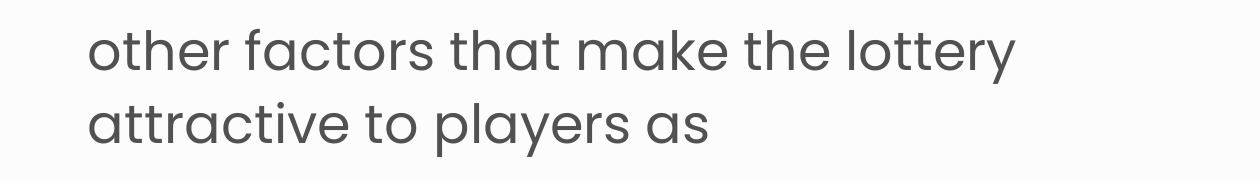other factors that make the lottery attractive to players as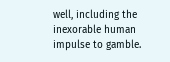well, including the inexorable human impulse to gamble.